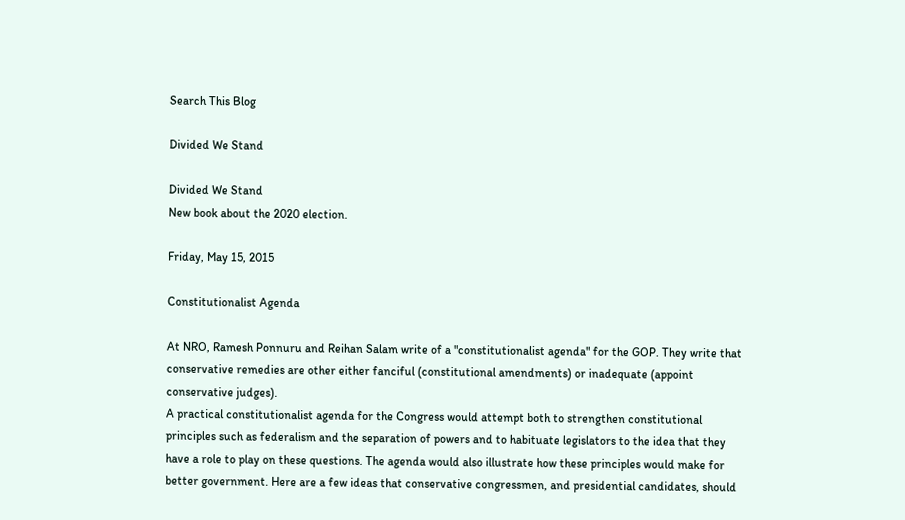Search This Blog

Divided We Stand

Divided We Stand
New book about the 2020 election.

Friday, May 15, 2015

Constitutionalist Agenda

At NRO, Ramesh Ponnuru and Reihan Salam write of a "constitutionalist agenda" for the GOP. They write that conservative remedies are other either fanciful (constitutional amendments) or inadequate (appoint conservative judges).
A practical constitutionalist agenda for the Congress would attempt both to strengthen constitutional principles such as federalism and the separation of powers and to habituate legislators to the idea that they have a role to play on these questions. The agenda would also illustrate how these principles would make for better government. Here are a few ideas that conservative congressmen, and presidential candidates, should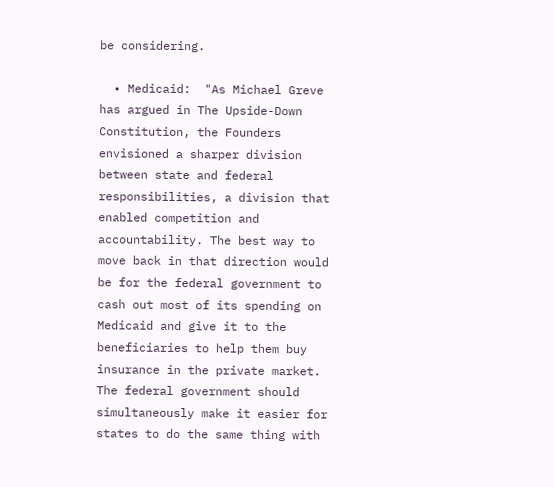be considering.

  • Medicaid:  "As Michael Greve has argued in The Upside-Down Constitution, the Founders envisioned a sharper division between state and federal responsibilities, a division that enabled competition and accountability. The best way to move back in that direction would be for the federal government to cash out most of its spending on Medicaid and give it to the beneficiaries to help them buy insurance in the private market. The federal government should simultaneously make it easier for states to do the same thing with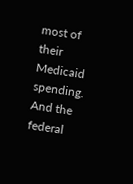most of their Medicaid spending. And the federal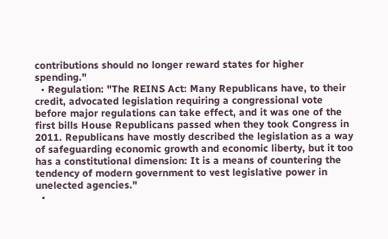contributions should no longer reward states for higher spending."
  • Regulation: "The REINS Act: Many Republicans have, to their credit, advocated legislation requiring a congressional vote before major regulations can take effect, and it was one of the first bills House Republicans passed when they took Congress in 2011. Republicans have mostly described the legislation as a way of safeguarding economic growth and economic liberty, but it too has a constitutional dimension: It is a means of countering the tendency of modern government to vest legislative power in unelected agencies."
  •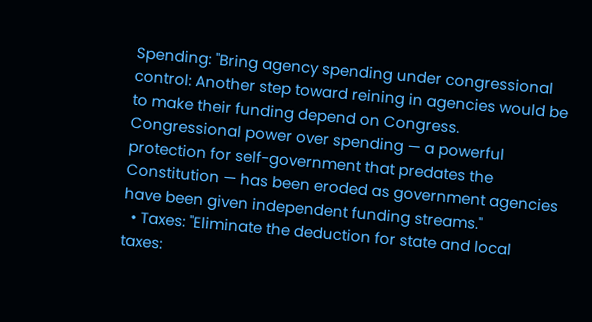Spending: "Bring agency spending under congressional control: Another step toward reining in agencies would be to make their funding depend on Congress. Congressional power over spending — a powerful protection for self-government that predates the Constitution — has been eroded as government agencies have been given independent funding streams."
  • Taxes: "Eliminate the deduction for state and local taxes: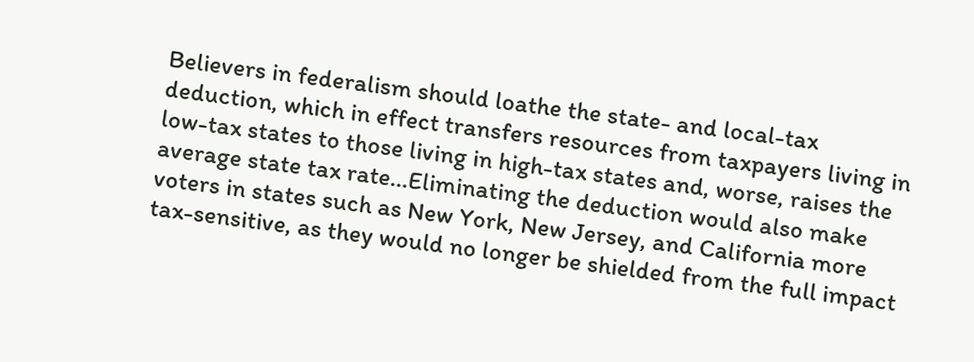Believers in federalism should loathe the state- and local-tax deduction, which in effect transfers resources from taxpayers living in low-tax states to those living in high-tax states and, worse, raises the average state tax rate...Eliminating the deduction would also make voters in states such as New York, New Jersey, and California more tax-sensitive, as they would no longer be shielded from the full impact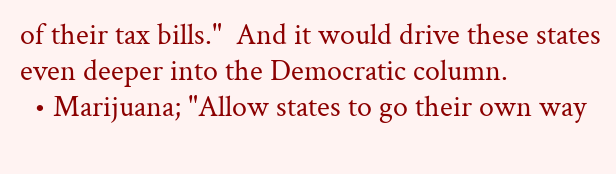of their tax bills."  And it would drive these states even deeper into the Democratic column.
  • Marijuana; "Allow states to go their own way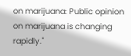on marijuana: Public opinion on marijuana is changing rapidly."